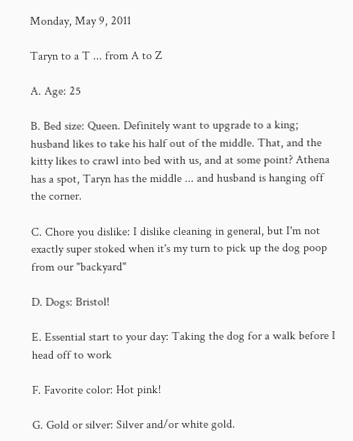Monday, May 9, 2011

Taryn to a T ... from A to Z

A. Age: 25

B. Bed size: Queen. Definitely want to upgrade to a king; husband likes to take his half out of the middle. That, and the kitty likes to crawl into bed with us, and at some point? Athena has a spot, Taryn has the middle ... and husband is hanging off the corner.

C. Chore you dislike: I dislike cleaning in general, but I'm not exactly super stoked when it's my turn to pick up the dog poop from our "backyard"

D. Dogs: Bristol!

E. Essential start to your day: Taking the dog for a walk before I head off to work

F. Favorite color: Hot pink!

G. Gold or silver: Silver and/or white gold.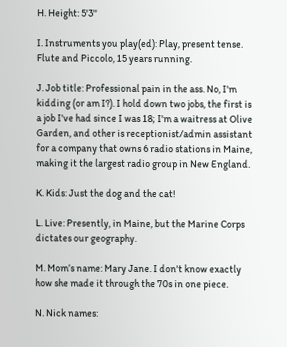H. Height: 5'3''

I. Instruments you play(ed): Play, present tense. Flute and Piccolo, 15 years running.

J. Job title: Professional pain in the ass. No, I'm kidding (or am I?). I hold down two jobs, the first is a job I've had since I was 18; I'm a waitress at Olive Garden, and other is receptionist/admin assistant for a company that owns 6 radio stations in Maine, making it the largest radio group in New England.

K. Kids: Just the dog and the cat!

L. Live: Presently, in Maine, but the Marine Corps dictates our geography.

M. Mom’s name: Mary Jane. I don't know exactly how she made it through the 70s in one piece.

N. Nick names: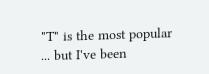"T" is the most popular ... but I've been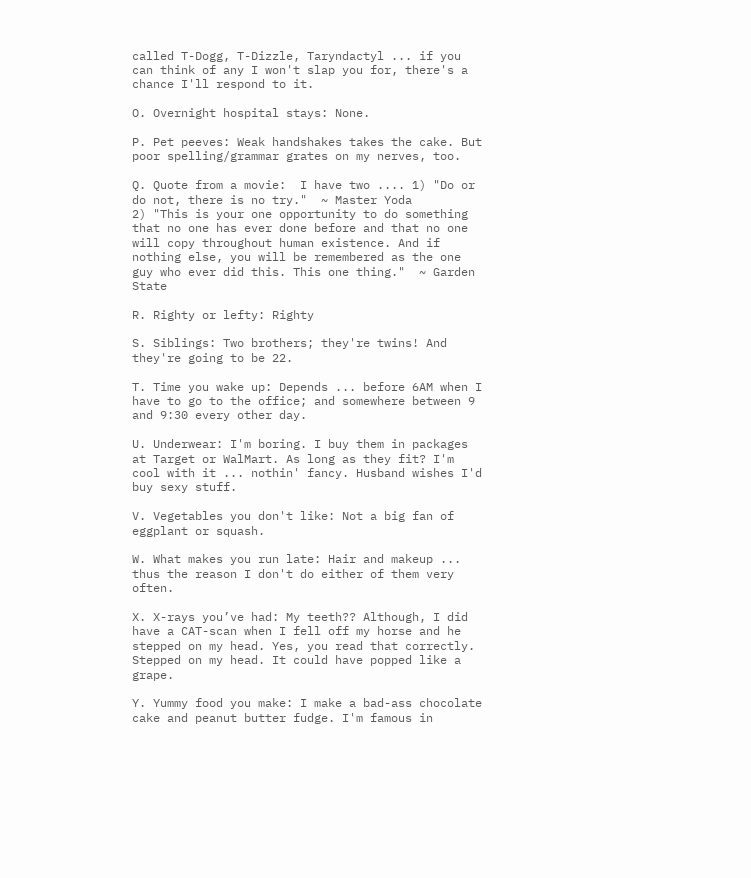called T-Dogg, T-Dizzle, Taryndactyl ... if you can think of any I won't slap you for, there's a chance I'll respond to it.

O. Overnight hospital stays: None.

P. Pet peeves: Weak handshakes takes the cake. But poor spelling/grammar grates on my nerves, too.

Q. Quote from a movie:  I have two .... 1) "Do or do not, there is no try."  ~ Master Yoda
2) "This is your one opportunity to do something that no one has ever done before and that no one will copy throughout human existence. And if nothing else, you will be remembered as the one guy who ever did this. This one thing."  ~ Garden State

R. Righty or lefty: Righty

S. Siblings: Two brothers; they're twins! And they're going to be 22.

T. Time you wake up: Depends ... before 6AM when I have to go to the office; and somewhere between 9 and 9:30 every other day.

U. Underwear: I'm boring. I buy them in packages at Target or WalMart. As long as they fit? I'm cool with it ... nothin' fancy. Husband wishes I'd buy sexy stuff.

V. Vegetables you don't like: Not a big fan of eggplant or squash.

W. What makes you run late: Hair and makeup ... thus the reason I don't do either of them very often.

X. X-rays you’ve had: My teeth?? Although, I did have a CAT-scan when I fell off my horse and he stepped on my head. Yes, you read that correctly. Stepped on my head. It could have popped like a grape.

Y. Yummy food you make: I make a bad-ass chocolate cake and peanut butter fudge. I'm famous in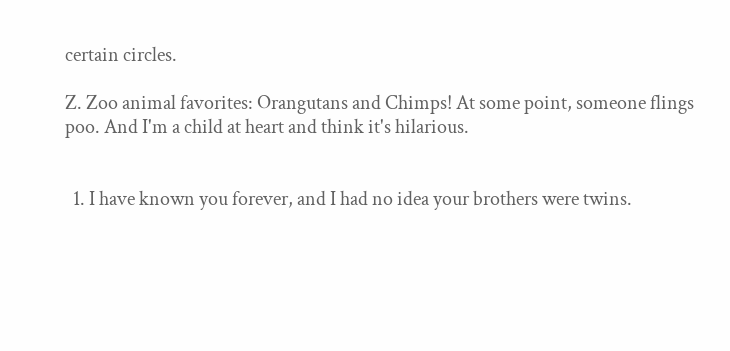certain circles.

Z. Zoo animal favorites: Orangutans and Chimps! At some point, someone flings poo. And I'm a child at heart and think it's hilarious.


  1. I have known you forever, and I had no idea your brothers were twins.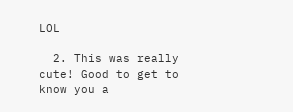LOL

  2. This was really cute! Good to get to know you a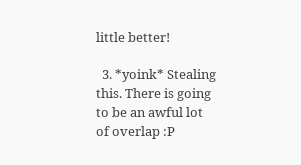little better!

  3. *yoink* Stealing this. There is going to be an awful lot of overlap :P